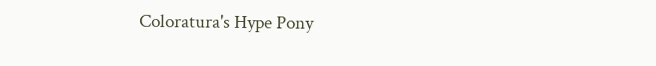Coloratura's Hype Pony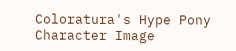Coloratura's Hype Pony Character Image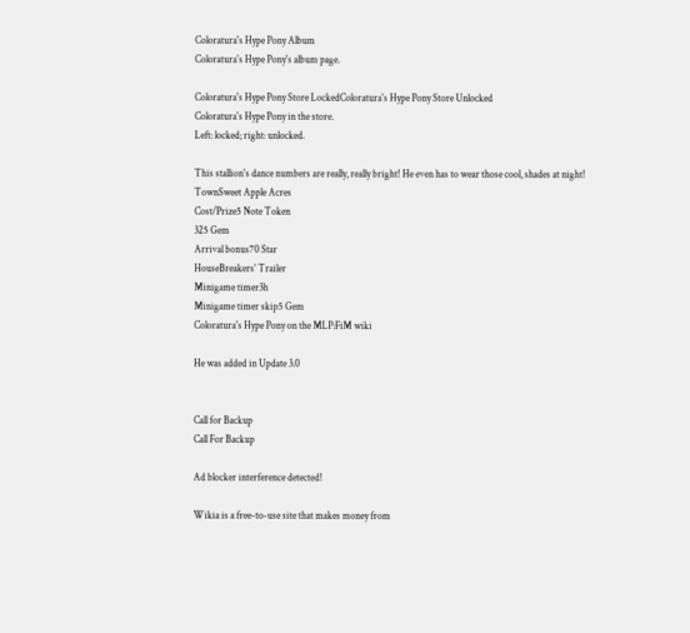Coloratura's Hype Pony Album
Coloratura's Hype Pony's album page.

Coloratura's Hype Pony Store LockedColoratura's Hype Pony Store Unlocked
Coloratura's Hype Pony in the store.
Left: locked; right: unlocked.

This stallion's dance numbers are really, really bright! He even has to wear those cool, shades at night!
TownSweet Apple Acres
Cost/Prize5 Note Token
325 Gem
Arrival bonus70 Star
HouseBreakers' Trailer
Minigame timer3h
Minigame timer skip5 Gem
Coloratura's Hype Pony on the MLP:FiM wiki

He was added in Update 3.0


Call for Backup
Call For Backup

Ad blocker interference detected!

Wikia is a free-to-use site that makes money from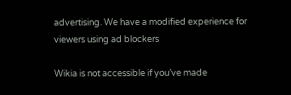advertising. We have a modified experience for viewers using ad blockers

Wikia is not accessible if you’ve made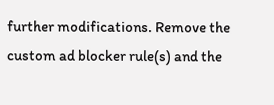further modifications. Remove the custom ad blocker rule(s) and the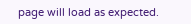page will load as expected.